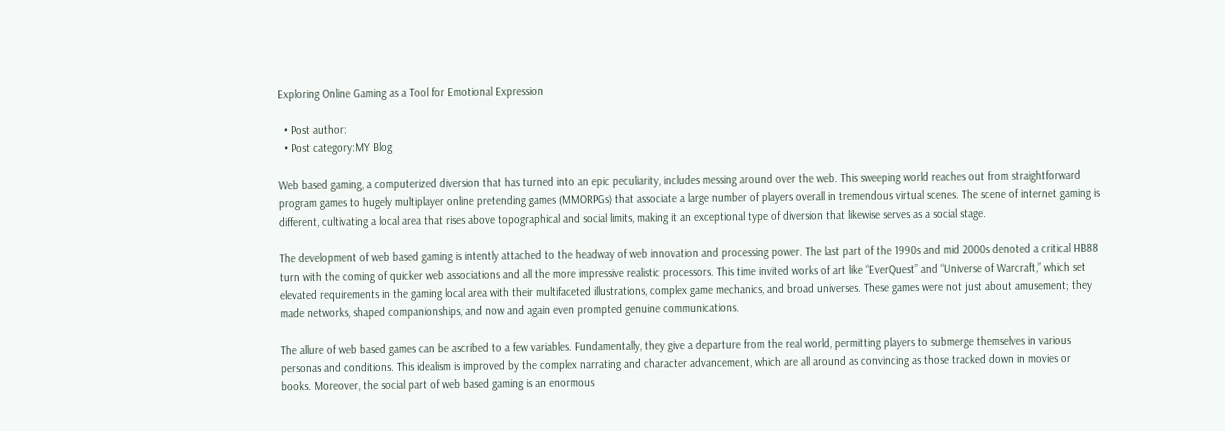Exploring Online Gaming as a Tool for Emotional Expression

  • Post author:
  • Post category:MY Blog

Web based gaming, a computerized diversion that has turned into an epic peculiarity, includes messing around over the web. This sweeping world reaches out from straightforward program games to hugely multiplayer online pretending games (MMORPGs) that associate a large number of players overall in tremendous virtual scenes. The scene of internet gaming is different, cultivating a local area that rises above topographical and social limits, making it an exceptional type of diversion that likewise serves as a social stage.

The development of web based gaming is intently attached to the headway of web innovation and processing power. The last part of the 1990s and mid 2000s denoted a critical HB88 turn with the coming of quicker web associations and all the more impressive realistic processors. This time invited works of art like “EverQuest” and “Universe of Warcraft,” which set elevated requirements in the gaming local area with their multifaceted illustrations, complex game mechanics, and broad universes. These games were not just about amusement; they made networks, shaped companionships, and now and again even prompted genuine communications.

The allure of web based games can be ascribed to a few variables. Fundamentally, they give a departure from the real world, permitting players to submerge themselves in various personas and conditions. This idealism is improved by the complex narrating and character advancement, which are all around as convincing as those tracked down in movies or books. Moreover, the social part of web based gaming is an enormous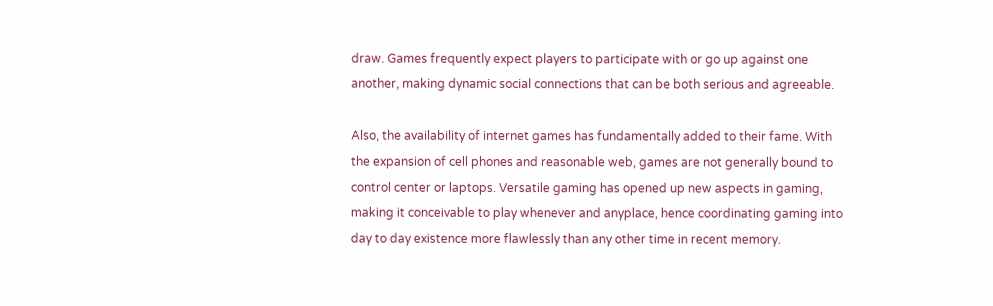draw. Games frequently expect players to participate with or go up against one another, making dynamic social connections that can be both serious and agreeable.

Also, the availability of internet games has fundamentally added to their fame. With the expansion of cell phones and reasonable web, games are not generally bound to control center or laptops. Versatile gaming has opened up new aspects in gaming, making it conceivable to play whenever and anyplace, hence coordinating gaming into day to day existence more flawlessly than any other time in recent memory.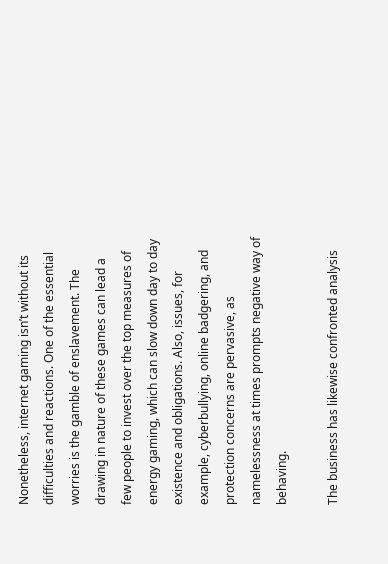Nonetheless, internet gaming isn’t without its difficulties and reactions. One of the essential worries is the gamble of enslavement. The drawing in nature of these games can lead a few people to invest over the top measures of energy gaming, which can slow down day to day existence and obligations. Also, issues, for example, cyberbullying, online badgering, and protection concerns are pervasive, as namelessness at times prompts negative way of behaving.

The business has likewise confronted analysis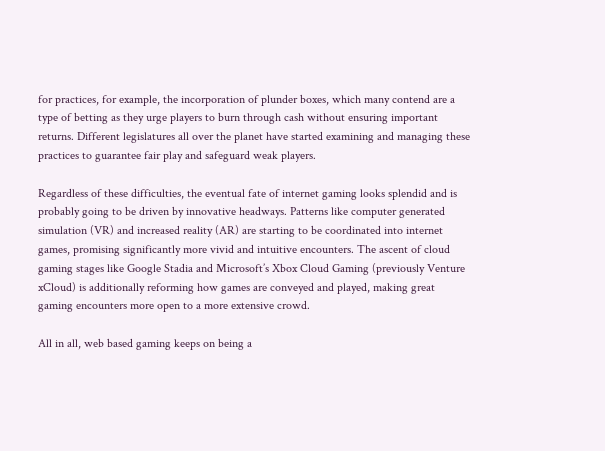for practices, for example, the incorporation of plunder boxes, which many contend are a type of betting as they urge players to burn through cash without ensuring important returns. Different legislatures all over the planet have started examining and managing these practices to guarantee fair play and safeguard weak players.

Regardless of these difficulties, the eventual fate of internet gaming looks splendid and is probably going to be driven by innovative headways. Patterns like computer generated simulation (VR) and increased reality (AR) are starting to be coordinated into internet games, promising significantly more vivid and intuitive encounters. The ascent of cloud gaming stages like Google Stadia and Microsoft’s Xbox Cloud Gaming (previously Venture xCloud) is additionally reforming how games are conveyed and played, making great gaming encounters more open to a more extensive crowd.

All in all, web based gaming keeps on being a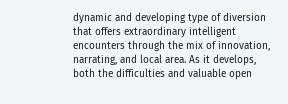dynamic and developing type of diversion that offers extraordinary intelligent encounters through the mix of innovation, narrating, and local area. As it develops, both the difficulties and valuable open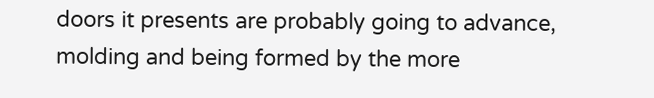doors it presents are probably going to advance, molding and being formed by the more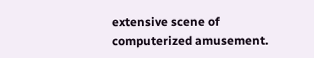extensive scene of computerized amusement.